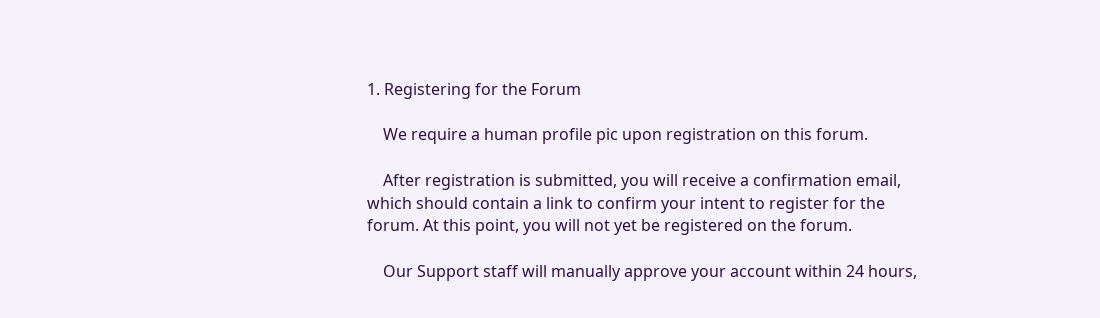1. Registering for the Forum

    We require a human profile pic upon registration on this forum.

    After registration is submitted, you will receive a confirmation email, which should contain a link to confirm your intent to register for the forum. At this point, you will not yet be registered on the forum.

    Our Support staff will manually approve your account within 24 hours,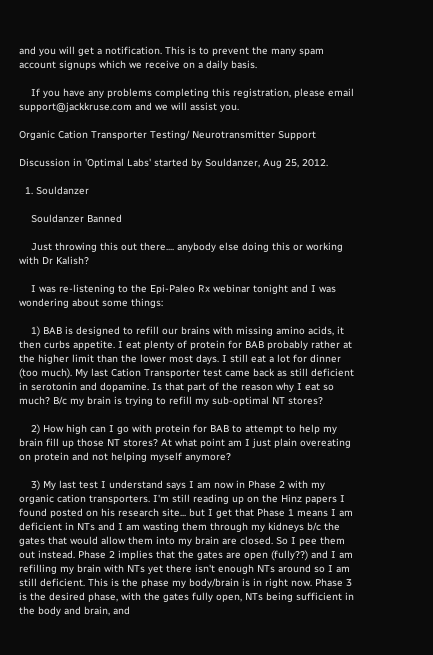and you will get a notification. This is to prevent the many spam account signups which we receive on a daily basis.

    If you have any problems completing this registration, please email support@jackkruse.com and we will assist you.

Organic Cation Transporter Testing/ Neurotransmitter Support

Discussion in 'Optimal Labs' started by Souldanzer, Aug 25, 2012.

  1. Souldanzer

    Souldanzer Banned

    Just throwing this out there.... anybody else doing this or working with Dr Kalish?

    I was re-listening to the Epi-Paleo Rx webinar tonight and I was wondering about some things:

    1) BAB is designed to refill our brains with missing amino acids, it then curbs appetite. I eat plenty of protein for BAB probably rather at the higher limit than the lower most days. I still eat a lot for dinner (too much). My last Cation Transporter test came back as still deficient in serotonin and dopamine. Is that part of the reason why I eat so much? B/c my brain is trying to refill my sub-optimal NT stores?

    2) How high can I go with protein for BAB to attempt to help my brain fill up those NT stores? At what point am I just plain overeating on protein and not helping myself anymore?

    3) My last test I understand says I am now in Phase 2 with my organic cation transporters. I'm still reading up on the Hinz papers I found posted on his research site... but I get that Phase 1 means I am deficient in NTs and I am wasting them through my kidneys b/c the gates that would allow them into my brain are closed. So I pee them out instead. Phase 2 implies that the gates are open (fully??) and I am refilling my brain with NTs yet there isn't enough NTs around so I am still deficient. This is the phase my body/brain is in right now. Phase 3 is the desired phase, with the gates fully open, NTs being sufficient in the body and brain, and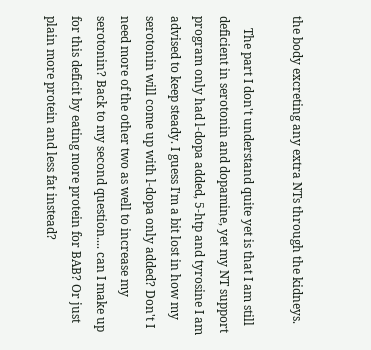the body excreting any extra NTs through the kidneys.

    The part I don't understand quite yet is that I am still deficient in serotonin and dopamine, yet my NT support program only had l-dopa added, 5-htp and tyrosine I am advised to keep steady. I guess I'm a bit lost in how my serotonin will come up with l-dopa only added? Don't I need more of the other two as well to increase my serotonin? Back to my second question.... can I make up for this deficit by eating more protein for BAB? Or just plain more protein and less fat instead?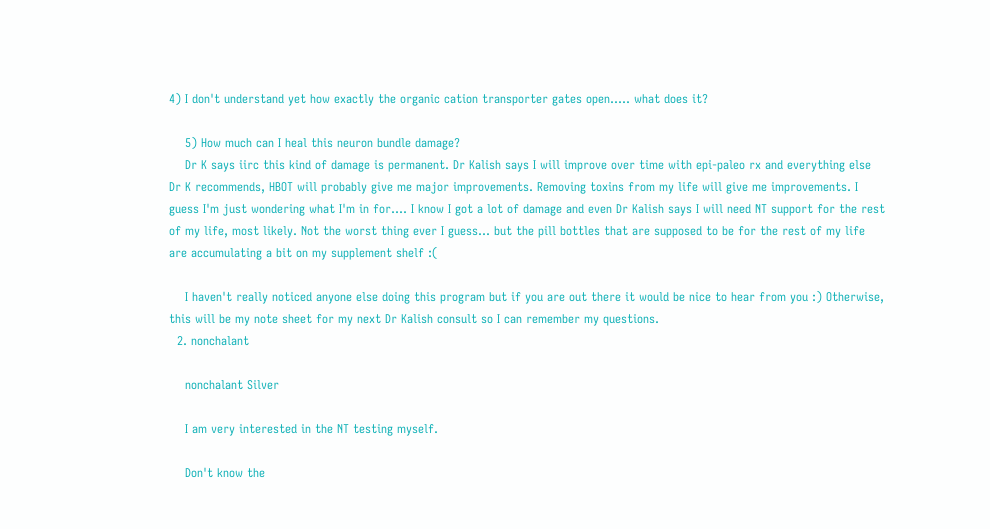4) I don't understand yet how exactly the organic cation transporter gates open..... what does it?

    5) How much can I heal this neuron bundle damage?
    Dr K says iirc this kind of damage is permanent. Dr Kalish says I will improve over time with epi-paleo rx and everything else Dr K recommends, HBOT will probably give me major improvements. Removing toxins from my life will give me improvements. I guess I'm just wondering what I'm in for.... I know I got a lot of damage and even Dr Kalish says I will need NT support for the rest of my life, most likely. Not the worst thing ever I guess... but the pill bottles that are supposed to be for the rest of my life are accumulating a bit on my supplement shelf :(

    I haven't really noticed anyone else doing this program but if you are out there it would be nice to hear from you :) Otherwise, this will be my note sheet for my next Dr Kalish consult so I can remember my questions.
  2. nonchalant

    nonchalant Silver

    I am very interested in the NT testing myself.

    Don't know the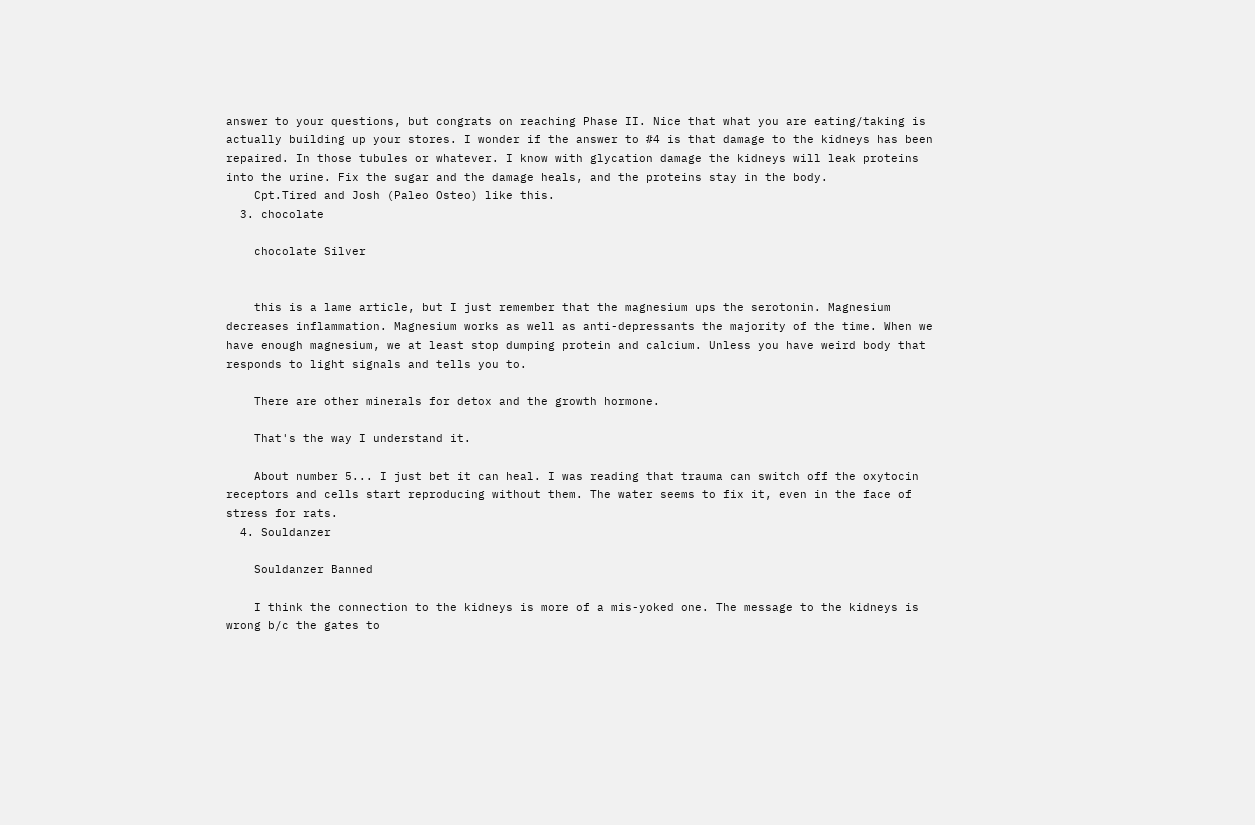answer to your questions, but congrats on reaching Phase II. Nice that what you are eating/taking is actually building up your stores. I wonder if the answer to #4 is that damage to the kidneys has been repaired. In those tubules or whatever. I know with glycation damage the kidneys will leak proteins into the urine. Fix the sugar and the damage heals, and the proteins stay in the body.
    Cpt.Tired and Josh (Paleo Osteo) like this.
  3. chocolate

    chocolate Silver


    this is a lame article, but I just remember that the magnesium ups the serotonin. Magnesium decreases inflammation. Magnesium works as well as anti-depressants the majority of the time. When we have enough magnesium, we at least stop dumping protein and calcium. Unless you have weird body that responds to light signals and tells you to.

    There are other minerals for detox and the growth hormone.

    That's the way I understand it.

    About number 5... I just bet it can heal. I was reading that trauma can switch off the oxytocin receptors and cells start reproducing without them. The water seems to fix it, even in the face of stress for rats.
  4. Souldanzer

    Souldanzer Banned

    I think the connection to the kidneys is more of a mis-yoked one. The message to the kidneys is wrong b/c the gates to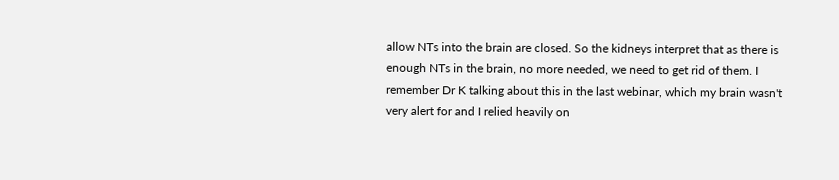allow NTs into the brain are closed. So the kidneys interpret that as there is enough NTs in the brain, no more needed, we need to get rid of them. I remember Dr K talking about this in the last webinar, which my brain wasn't very alert for and I relied heavily on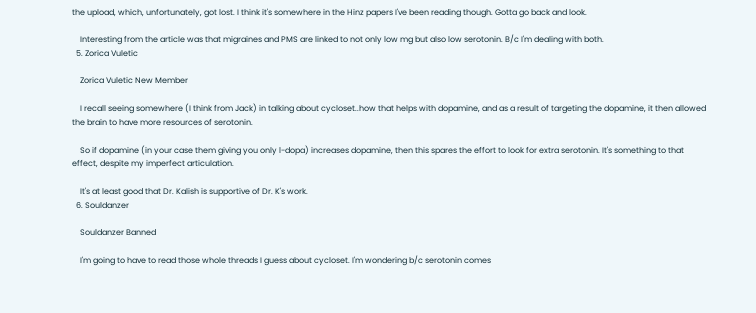the upload, which, unfortunately, got lost. I think it's somewhere in the Hinz papers I've been reading though. Gotta go back and look.

    Interesting from the article was that migraines and PMS are linked to not only low mg but also low serotonin. B/c I'm dealing with both.
  5. Zorica Vuletic

    Zorica Vuletic New Member

    I recall seeing somewhere (I think from Jack) in talking about cycloset..how that helps with dopamine, and as a result of targeting the dopamine, it then allowed the brain to have more resources of serotonin.

    So if dopamine (in your case them giving you only l-dopa) increases dopamine, then this spares the effort to look for extra serotonin. It's something to that effect, despite my imperfect articulation.

    It's at least good that Dr. Kalish is supportive of Dr. K's work.
  6. Souldanzer

    Souldanzer Banned

    I'm going to have to read those whole threads I guess about cycloset. I'm wondering b/c serotonin comes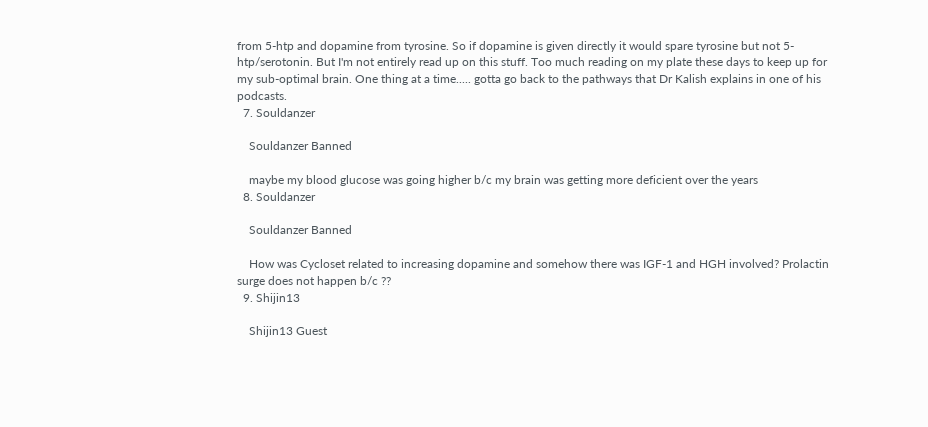from 5-htp and dopamine from tyrosine. So if dopamine is given directly it would spare tyrosine but not 5-htp/serotonin. But I'm not entirely read up on this stuff. Too much reading on my plate these days to keep up for my sub-optimal brain. One thing at a time..... gotta go back to the pathways that Dr Kalish explains in one of his podcasts.
  7. Souldanzer

    Souldanzer Banned

    maybe my blood glucose was going higher b/c my brain was getting more deficient over the years
  8. Souldanzer

    Souldanzer Banned

    How was Cycloset related to increasing dopamine and somehow there was IGF-1 and HGH involved? Prolactin surge does not happen b/c ??
  9. Shijin13

    Shijin13 Guest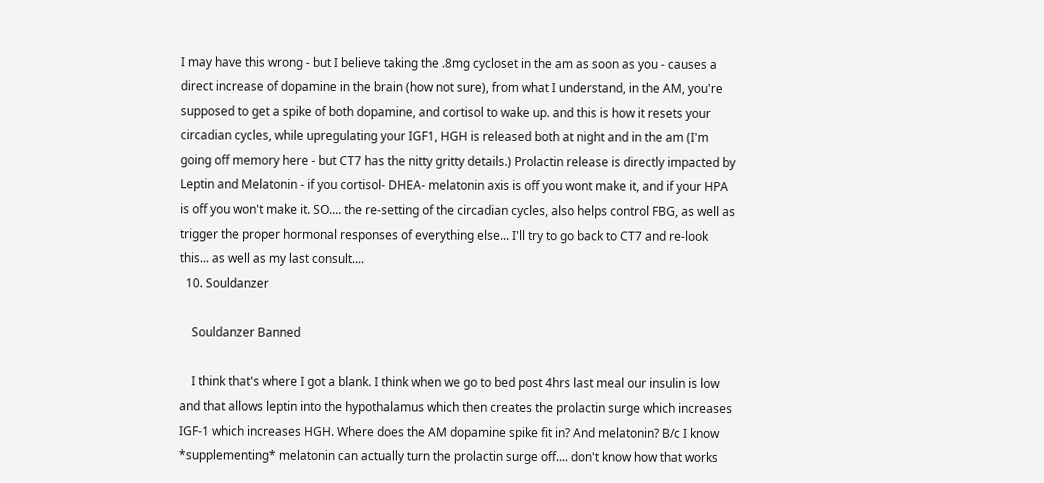I may have this wrong - but I believe taking the .8mg cycloset in the am as soon as you - causes a direct increase of dopamine in the brain (how not sure), from what I understand, in the AM, you're supposed to get a spike of both dopamine, and cortisol to wake up. and this is how it resets your circadian cycles, while upregulating your IGF1, HGH is released both at night and in the am (I'm going off memory here - but CT7 has the nitty gritty details.) Prolactin release is directly impacted by Leptin and Melatonin - if you cortisol- DHEA- melatonin axis is off you wont make it, and if your HPA is off you won't make it. SO.... the re-setting of the circadian cycles, also helps control FBG, as well as trigger the proper hormonal responses of everything else... I'll try to go back to CT7 and re-look this... as well as my last consult....
  10. Souldanzer

    Souldanzer Banned

    I think that's where I got a blank. I think when we go to bed post 4hrs last meal our insulin is low and that allows leptin into the hypothalamus which then creates the prolactin surge which increases IGF-1 which increases HGH. Where does the AM dopamine spike fit in? And melatonin? B/c I know *supplementing* melatonin can actually turn the prolactin surge off.... don't know how that works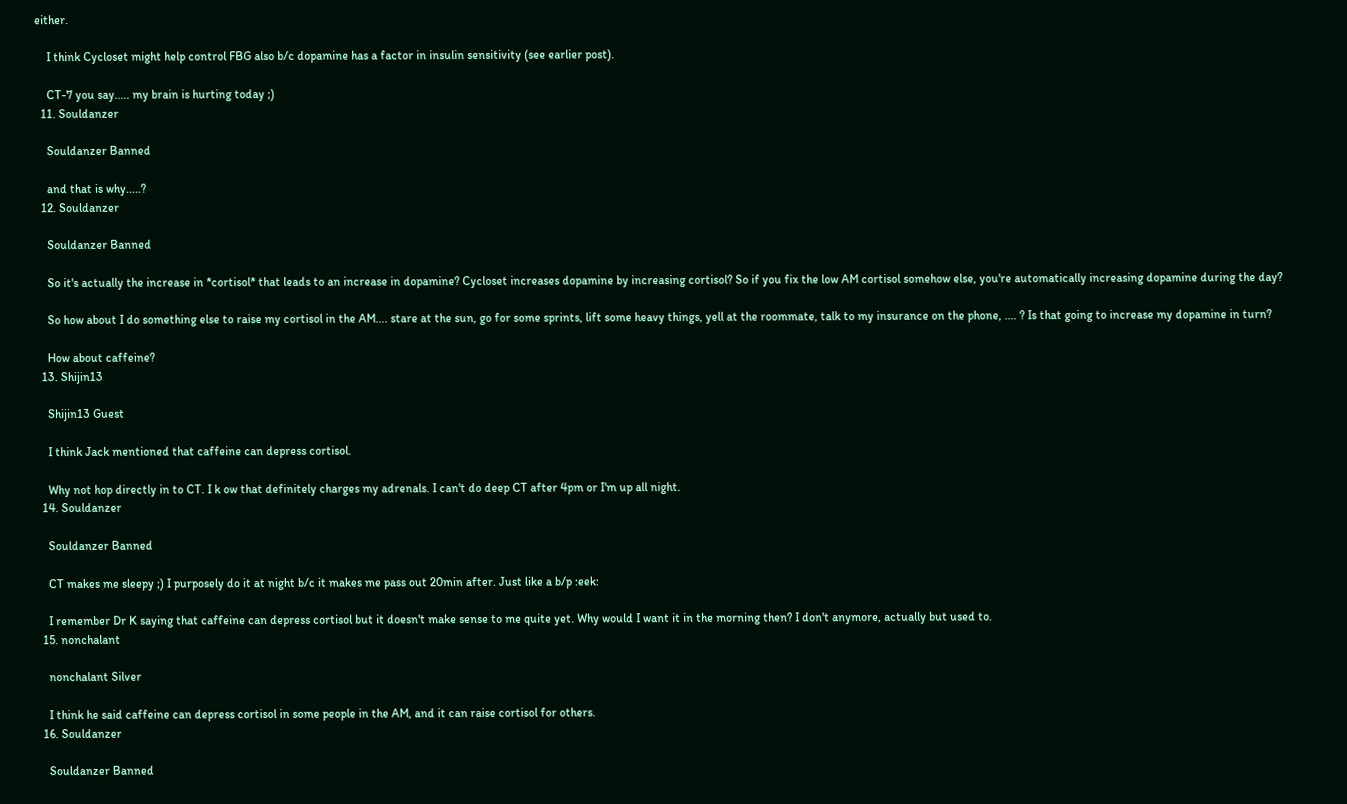either.

    I think Cycloset might help control FBG also b/c dopamine has a factor in insulin sensitivity (see earlier post).

    CT-7 you say..... my brain is hurting today ;)
  11. Souldanzer

    Souldanzer Banned

    and that is why.....?
  12. Souldanzer

    Souldanzer Banned

    So it's actually the increase in *cortisol* that leads to an increase in dopamine? Cycloset increases dopamine by increasing cortisol? So if you fix the low AM cortisol somehow else, you're automatically increasing dopamine during the day?

    So how about I do something else to raise my cortisol in the AM.... stare at the sun, go for some sprints, lift some heavy things, yell at the roommate, talk to my insurance on the phone, .... ? Is that going to increase my dopamine in turn?

    How about caffeine?
  13. Shijin13

    Shijin13 Guest

    I think Jack mentioned that caffeine can depress cortisol.

    Why not hop directly in to CT. I k ow that definitely charges my adrenals. I can't do deep CT after 4pm or I'm up all night.
  14. Souldanzer

    Souldanzer Banned

    CT makes me sleepy ;) I purposely do it at night b/c it makes me pass out 20min after. Just like a b/p :eek:

    I remember Dr K saying that caffeine can depress cortisol but it doesn't make sense to me quite yet. Why would I want it in the morning then? I don't anymore, actually but used to.
  15. nonchalant

    nonchalant Silver

    I think he said caffeine can depress cortisol in some people in the AM, and it can raise cortisol for others.
  16. Souldanzer

    Souldanzer Banned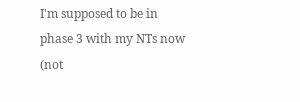I'm supposed to be in phase 3 with my NTs now (not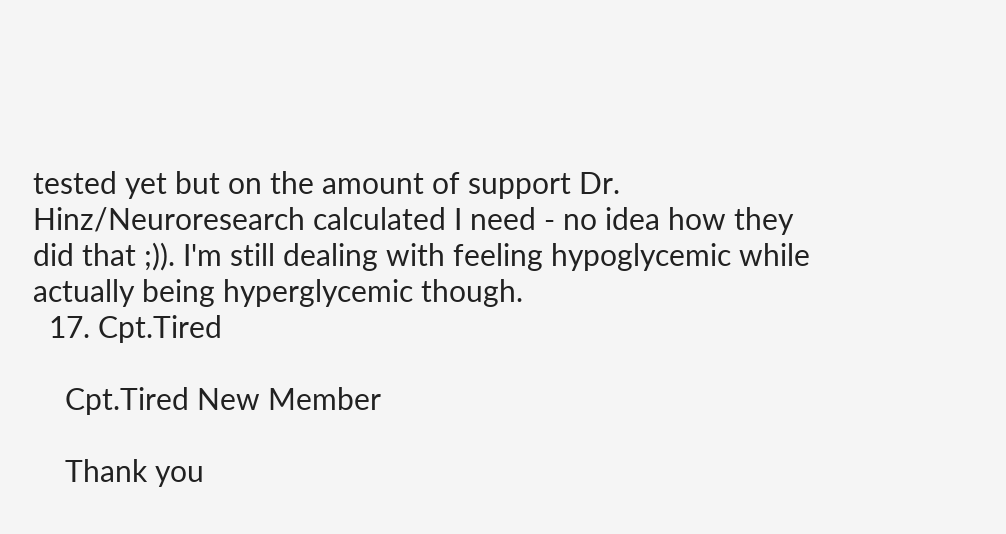tested yet but on the amount of support Dr. Hinz/Neuroresearch calculated I need - no idea how they did that ;)). I'm still dealing with feeling hypoglycemic while actually being hyperglycemic though.
  17. Cpt.Tired

    Cpt.Tired New Member

    Thank you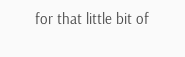for that little bit of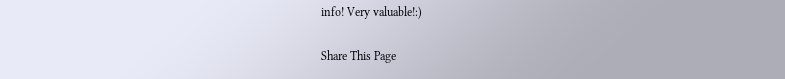info! Very valuable!:)

Share This Page